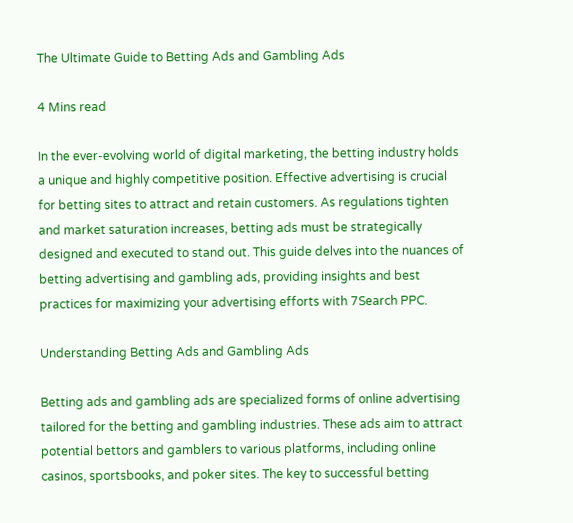The Ultimate Guide to Betting Ads and Gambling Ads

4 Mins read

In the ever-evolving world of digital marketing, the betting industry holds a unique and highly competitive position. Effective advertising is crucial for betting sites to attract and retain customers. As regulations tighten and market saturation increases, betting ads must be strategically designed and executed to stand out. This guide delves into the nuances of betting advertising and gambling ads, providing insights and best practices for maximizing your advertising efforts with 7Search PPC.

Understanding Betting Ads and Gambling Ads

Betting ads and gambling ads are specialized forms of online advertising tailored for the betting and gambling industries. These ads aim to attract potential bettors and gamblers to various platforms, including online casinos, sportsbooks, and poker sites. The key to successful betting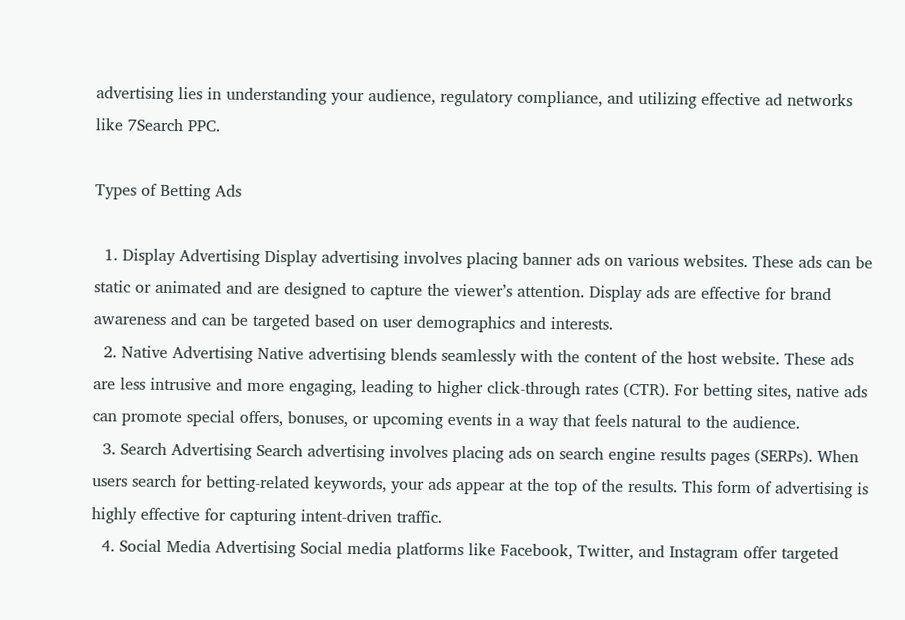advertising lies in understanding your audience, regulatory compliance, and utilizing effective ad networks like 7Search PPC.

Types of Betting Ads

  1. Display Advertising Display advertising involves placing banner ads on various websites. These ads can be static or animated and are designed to capture the viewer’s attention. Display ads are effective for brand awareness and can be targeted based on user demographics and interests.
  2. Native Advertising Native advertising blends seamlessly with the content of the host website. These ads are less intrusive and more engaging, leading to higher click-through rates (CTR). For betting sites, native ads can promote special offers, bonuses, or upcoming events in a way that feels natural to the audience.
  3. Search Advertising Search advertising involves placing ads on search engine results pages (SERPs). When users search for betting-related keywords, your ads appear at the top of the results. This form of advertising is highly effective for capturing intent-driven traffic.
  4. Social Media Advertising Social media platforms like Facebook, Twitter, and Instagram offer targeted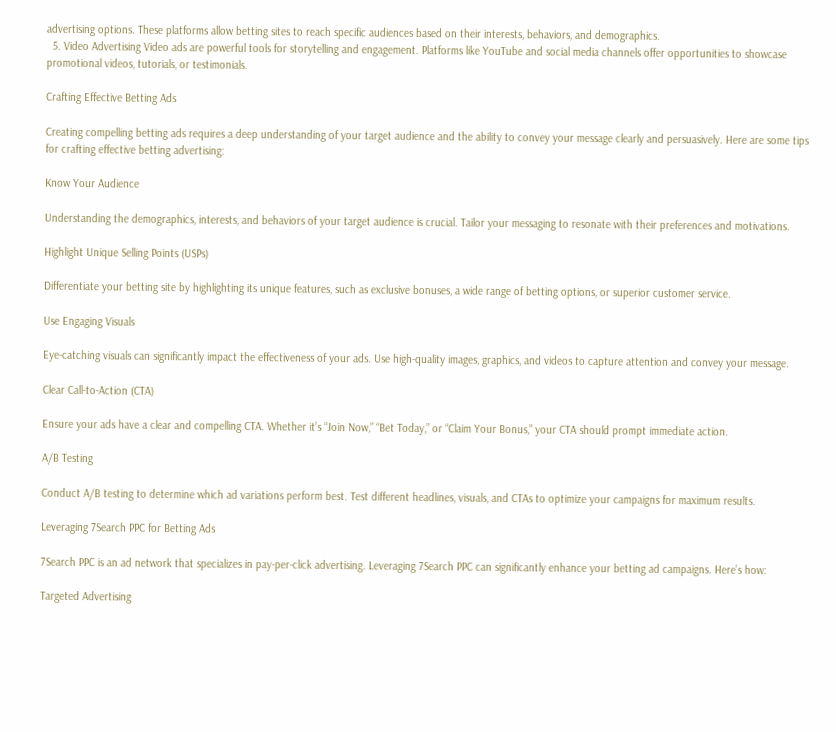advertising options. These platforms allow betting sites to reach specific audiences based on their interests, behaviors, and demographics.
  5. Video Advertising Video ads are powerful tools for storytelling and engagement. Platforms like YouTube and social media channels offer opportunities to showcase promotional videos, tutorials, or testimonials.

Crafting Effective Betting Ads

Creating compelling betting ads requires a deep understanding of your target audience and the ability to convey your message clearly and persuasively. Here are some tips for crafting effective betting advertising:

Know Your Audience

Understanding the demographics, interests, and behaviors of your target audience is crucial. Tailor your messaging to resonate with their preferences and motivations.

Highlight Unique Selling Points (USPs)

Differentiate your betting site by highlighting its unique features, such as exclusive bonuses, a wide range of betting options, or superior customer service.

Use Engaging Visuals

Eye-catching visuals can significantly impact the effectiveness of your ads. Use high-quality images, graphics, and videos to capture attention and convey your message.

Clear Call-to-Action (CTA)

Ensure your ads have a clear and compelling CTA. Whether it’s “Join Now,” “Bet Today,” or “Claim Your Bonus,” your CTA should prompt immediate action.

A/B Testing

Conduct A/B testing to determine which ad variations perform best. Test different headlines, visuals, and CTAs to optimize your campaigns for maximum results.

Leveraging 7Search PPC for Betting Ads

7Search PPC is an ad network that specializes in pay-per-click advertising. Leveraging 7Search PPC can significantly enhance your betting ad campaigns. Here’s how:

Targeted Advertising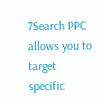7Search PPC allows you to target specific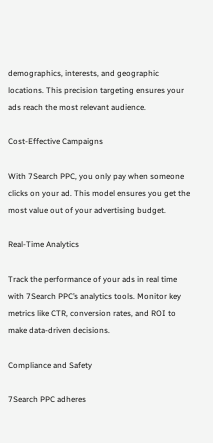demographics, interests, and geographic locations. This precision targeting ensures your ads reach the most relevant audience.

Cost-Effective Campaigns

With 7Search PPC, you only pay when someone clicks on your ad. This model ensures you get the most value out of your advertising budget.

Real-Time Analytics

Track the performance of your ads in real time with 7Search PPC’s analytics tools. Monitor key metrics like CTR, conversion rates, and ROI to make data-driven decisions.

Compliance and Safety

7Search PPC adheres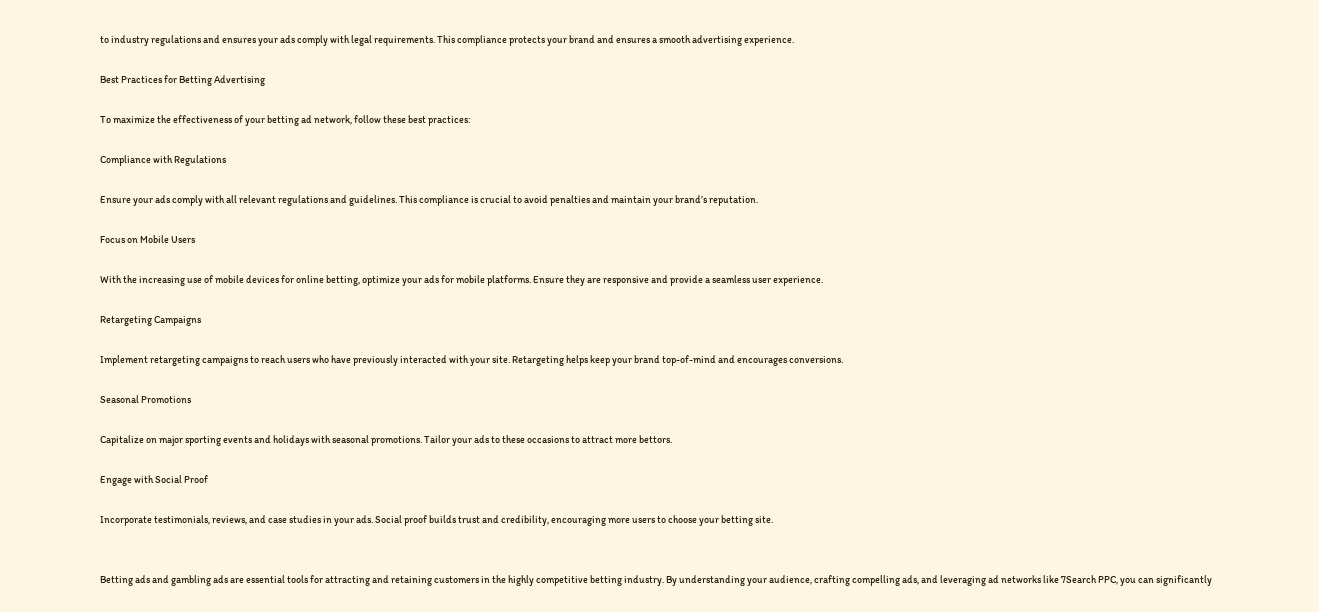to industry regulations and ensures your ads comply with legal requirements. This compliance protects your brand and ensures a smooth advertising experience.

Best Practices for Betting Advertising

To maximize the effectiveness of your betting ad network, follow these best practices:

Compliance with Regulations

Ensure your ads comply with all relevant regulations and guidelines. This compliance is crucial to avoid penalties and maintain your brand’s reputation.

Focus on Mobile Users

With the increasing use of mobile devices for online betting, optimize your ads for mobile platforms. Ensure they are responsive and provide a seamless user experience.

Retargeting Campaigns

Implement retargeting campaigns to reach users who have previously interacted with your site. Retargeting helps keep your brand top-of-mind and encourages conversions.

Seasonal Promotions

Capitalize on major sporting events and holidays with seasonal promotions. Tailor your ads to these occasions to attract more bettors.

Engage with Social Proof

Incorporate testimonials, reviews, and case studies in your ads. Social proof builds trust and credibility, encouraging more users to choose your betting site.


Betting ads and gambling ads are essential tools for attracting and retaining customers in the highly competitive betting industry. By understanding your audience, crafting compelling ads, and leveraging ad networks like 7Search PPC, you can significantly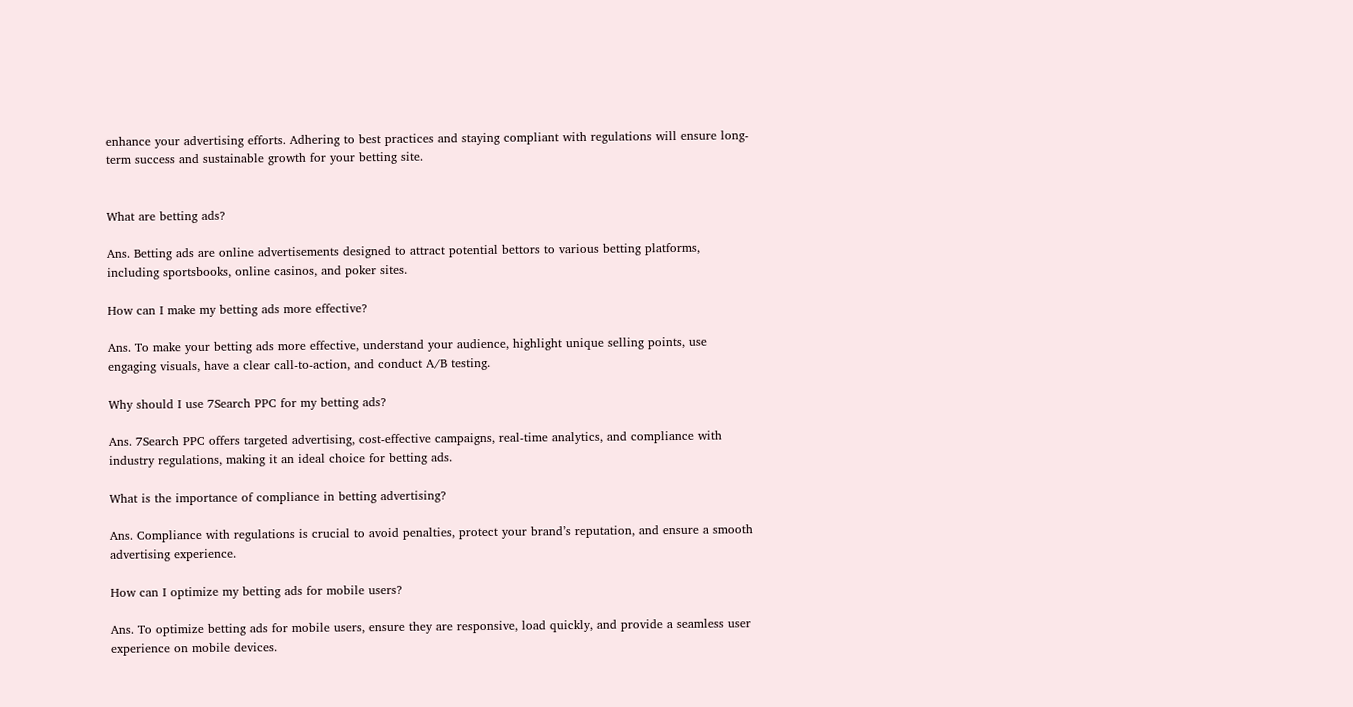enhance your advertising efforts. Adhering to best practices and staying compliant with regulations will ensure long-term success and sustainable growth for your betting site.


What are betting ads?

Ans. Betting ads are online advertisements designed to attract potential bettors to various betting platforms, including sportsbooks, online casinos, and poker sites.

How can I make my betting ads more effective?

Ans. To make your betting ads more effective, understand your audience, highlight unique selling points, use engaging visuals, have a clear call-to-action, and conduct A/B testing.

Why should I use 7Search PPC for my betting ads?

Ans. 7Search PPC offers targeted advertising, cost-effective campaigns, real-time analytics, and compliance with industry regulations, making it an ideal choice for betting ads.

What is the importance of compliance in betting advertising?

Ans. Compliance with regulations is crucial to avoid penalties, protect your brand’s reputation, and ensure a smooth advertising experience.

How can I optimize my betting ads for mobile users?

Ans. To optimize betting ads for mobile users, ensure they are responsive, load quickly, and provide a seamless user experience on mobile devices.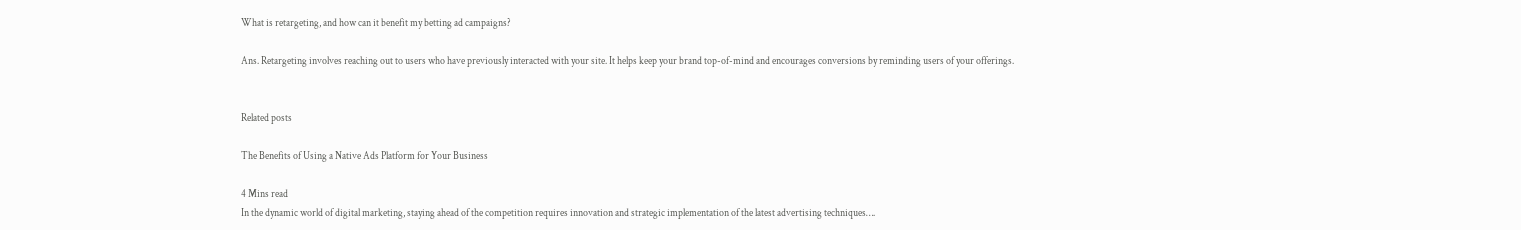What is retargeting, and how can it benefit my betting ad campaigns?

Ans. Retargeting involves reaching out to users who have previously interacted with your site. It helps keep your brand top-of-mind and encourages conversions by reminding users of your offerings.


Related posts

The Benefits of Using a Native Ads Platform for Your Business

4 Mins read
In the dynamic world of digital marketing, staying ahead of the competition requires innovation and strategic implementation of the latest advertising techniques….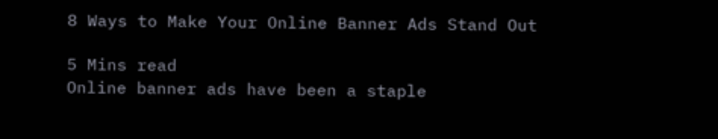8 Ways to Make Your Online Banner Ads Stand Out

5 Mins read
Online banner ads have been a staple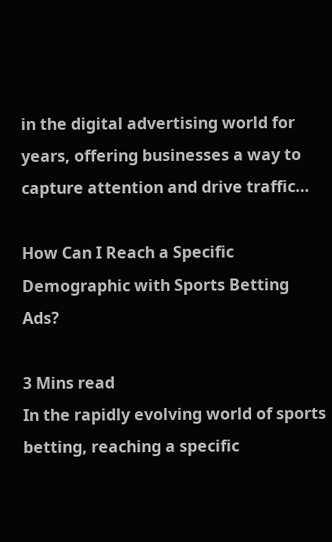in the digital advertising world for years, offering businesses a way to capture attention and drive traffic…

How Can I Reach a Specific Demographic with Sports Betting Ads?

3 Mins read
In the rapidly evolving world of sports betting, reaching a specific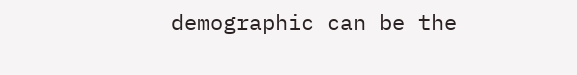demographic can be the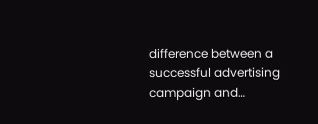difference between a successful advertising campaign and…